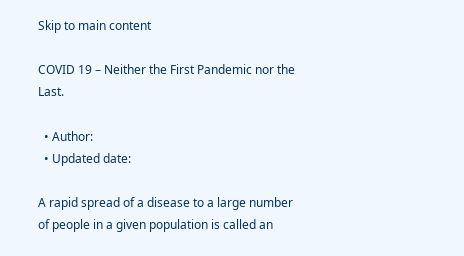Skip to main content

COVID 19 – Neither the First Pandemic nor the Last.

  • Author:
  • Updated date:

A rapid spread of a disease to a large number of people in a given population is called an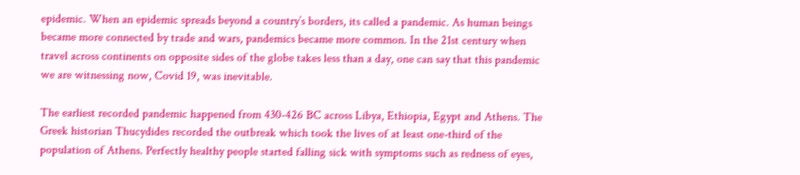epidemic. When an epidemic spreads beyond a country’s borders, its called a pandemic. As human beings became more connected by trade and wars, pandemics became more common. In the 21st century when travel across continents on opposite sides of the globe takes less than a day, one can say that this pandemic we are witnessing now, Covid 19, was inevitable.

The earliest recorded pandemic happened from 430-426 BC across Libya, Ethiopia, Egypt and Athens. The Greek historian Thucydides recorded the outbreak which took the lives of at least one-third of the population of Athens. Perfectly healthy people started falling sick with symptoms such as redness of eyes,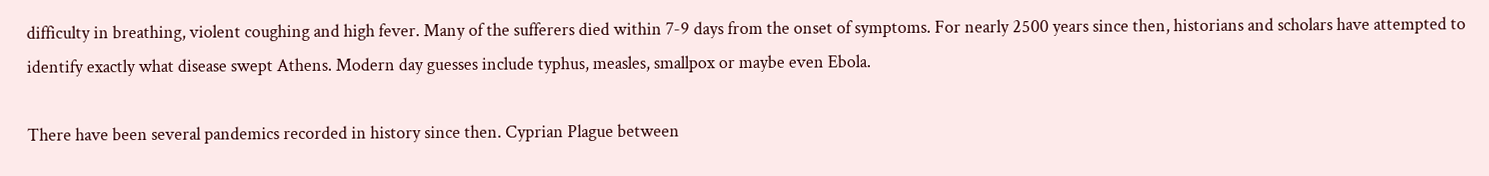difficulty in breathing, violent coughing and high fever. Many of the sufferers died within 7-9 days from the onset of symptoms. For nearly 2500 years since then, historians and scholars have attempted to identify exactly what disease swept Athens. Modern day guesses include typhus, measles, smallpox or maybe even Ebola.

There have been several pandemics recorded in history since then. Cyprian Plague between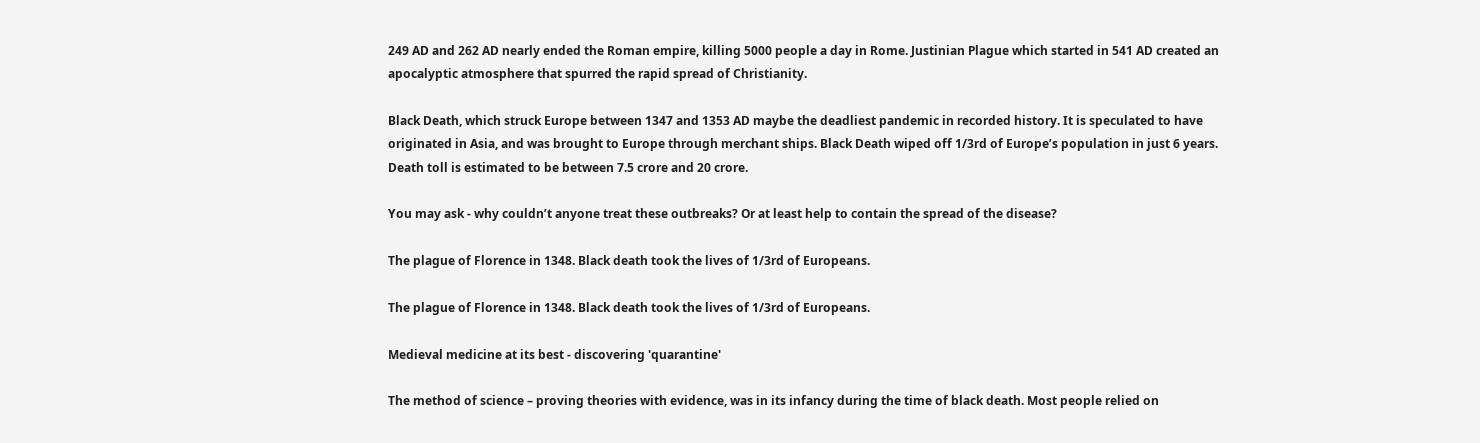249 AD and 262 AD nearly ended the Roman empire, killing 5000 people a day in Rome. Justinian Plague which started in 541 AD created an apocalyptic atmosphere that spurred the rapid spread of Christianity.

Black Death, which struck Europe between 1347 and 1353 AD maybe the deadliest pandemic in recorded history. It is speculated to have originated in Asia, and was brought to Europe through merchant ships. Black Death wiped off 1/3rd of Europe’s population in just 6 years. Death toll is estimated to be between 7.5 crore and 20 crore.

You may ask - why couldn’t anyone treat these outbreaks? Or at least help to contain the spread of the disease?

The plague of Florence in 1348. Black death took the lives of 1/3rd of Europeans.

The plague of Florence in 1348. Black death took the lives of 1/3rd of Europeans.

Medieval medicine at its best - discovering 'quarantine'

The method of science – proving theories with evidence, was in its infancy during the time of black death. Most people relied on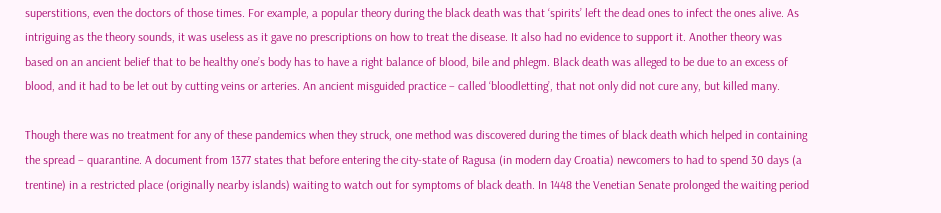superstitions, even the doctors of those times. For example, a popular theory during the black death was that ‘spirits’ left the dead ones to infect the ones alive. As intriguing as the theory sounds, it was useless as it gave no prescriptions on how to treat the disease. It also had no evidence to support it. Another theory was based on an ancient belief that to be healthy one’s body has to have a right balance of blood, bile and phlegm. Black death was alleged to be due to an excess of blood, and it had to be let out by cutting veins or arteries. An ancient misguided practice – called ‘bloodletting’, that not only did not cure any, but killed many.

Though there was no treatment for any of these pandemics when they struck, one method was discovered during the times of black death which helped in containing the spread – quarantine. A document from 1377 states that before entering the city-state of Ragusa (in modern day Croatia) newcomers to had to spend 30 days (a trentine) in a restricted place (originally nearby islands) waiting to watch out for symptoms of black death. In 1448 the Venetian Senate prolonged the waiting period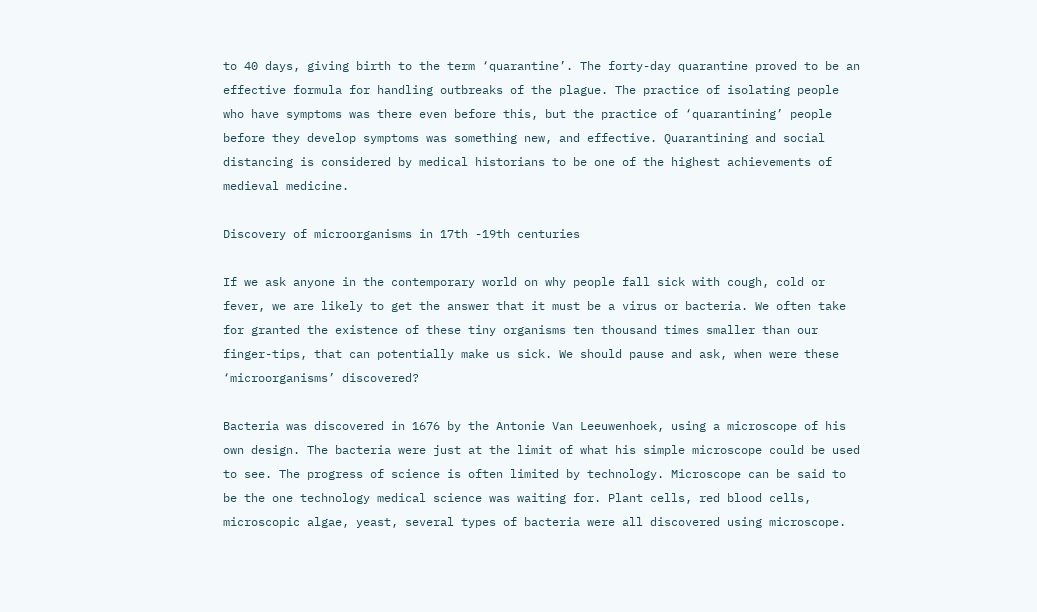to 40 days, giving birth to the term ‘quarantine’. The forty-day quarantine proved to be an effective formula for handling outbreaks of the plague. The practice of isolating people who have symptoms was there even before this, but the practice of ‘quarantining’ people before they develop symptoms was something new, and effective. Quarantining and social distancing is considered by medical historians to be one of the highest achievements of medieval medicine.

Discovery of microorganisms in 17th -19th centuries

If we ask anyone in the contemporary world on why people fall sick with cough, cold or fever, we are likely to get the answer that it must be a virus or bacteria. We often take for granted the existence of these tiny organisms ten thousand times smaller than our finger-tips, that can potentially make us sick. We should pause and ask, when were these ‘microorganisms’ discovered?

Bacteria was discovered in 1676 by the Antonie Van Leeuwenhoek, using a microscope of his own design. The bacteria were just at the limit of what his simple microscope could be used to see. The progress of science is often limited by technology. Microscope can be said to be the one technology medical science was waiting for. Plant cells, red blood cells, microscopic algae, yeast, several types of bacteria were all discovered using microscope.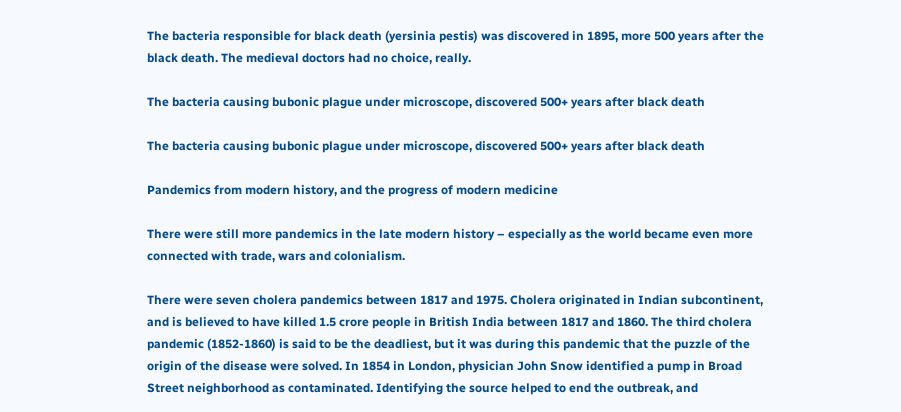The bacteria responsible for black death (yersinia pestis) was discovered in 1895, more 500 years after the black death. The medieval doctors had no choice, really.

The bacteria causing bubonic plague under microscope, discovered 500+ years after black death

The bacteria causing bubonic plague under microscope, discovered 500+ years after black death

Pandemics from modern history, and the progress of modern medicine

There were still more pandemics in the late modern history – especially as the world became even more connected with trade, wars and colonialism.

There were seven cholera pandemics between 1817 and 1975. Cholera originated in Indian subcontinent, and is believed to have killed 1.5 crore people in British India between 1817 and 1860. The third cholera pandemic (1852-1860) is said to be the deadliest, but it was during this pandemic that the puzzle of the origin of the disease were solved. In 1854 in London, physician John Snow identified a pump in Broad Street neighborhood as contaminated. Identifying the source helped to end the outbreak, and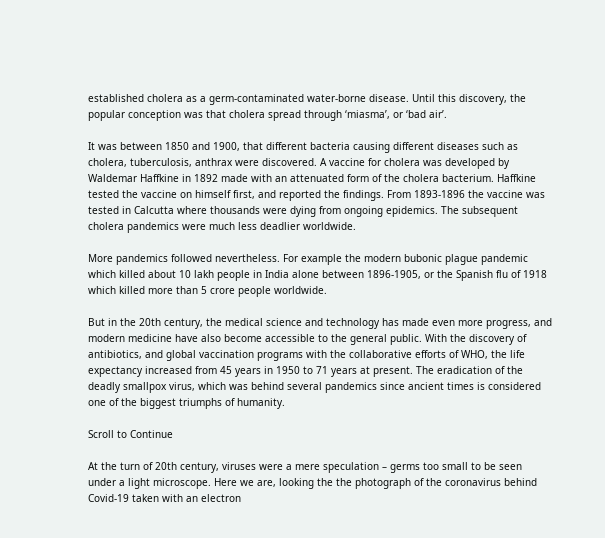established cholera as a germ-contaminated water-borne disease. Until this discovery, the popular conception was that cholera spread through ‘miasma’, or ‘bad air’.

It was between 1850 and 1900, that different bacteria causing different diseases such as cholera, tuberculosis, anthrax were discovered. A vaccine for cholera was developed by Waldemar Haffkine in 1892 made with an attenuated form of the cholera bacterium. Haffkine tested the vaccine on himself first, and reported the findings. From 1893-1896 the vaccine was tested in Calcutta where thousands were dying from ongoing epidemics. The subsequent cholera pandemics were much less deadlier worldwide.

More pandemics followed nevertheless. For example the modern bubonic plague pandemic which killed about 10 lakh people in India alone between 1896-1905, or the Spanish flu of 1918 which killed more than 5 crore people worldwide.

But in the 20th century, the medical science and technology has made even more progress, and modern medicine have also become accessible to the general public. With the discovery of antibiotics, and global vaccination programs with the collaborative efforts of WHO, the life expectancy increased from 45 years in 1950 to 71 years at present. The eradication of the deadly smallpox virus, which was behind several pandemics since ancient times is considered one of the biggest triumphs of humanity.

Scroll to Continue

At the turn of 20th century, viruses were a mere speculation – germs too small to be seen under a light microscope. Here we are, looking the the photograph of the coronavirus behind Covid-19 taken with an electron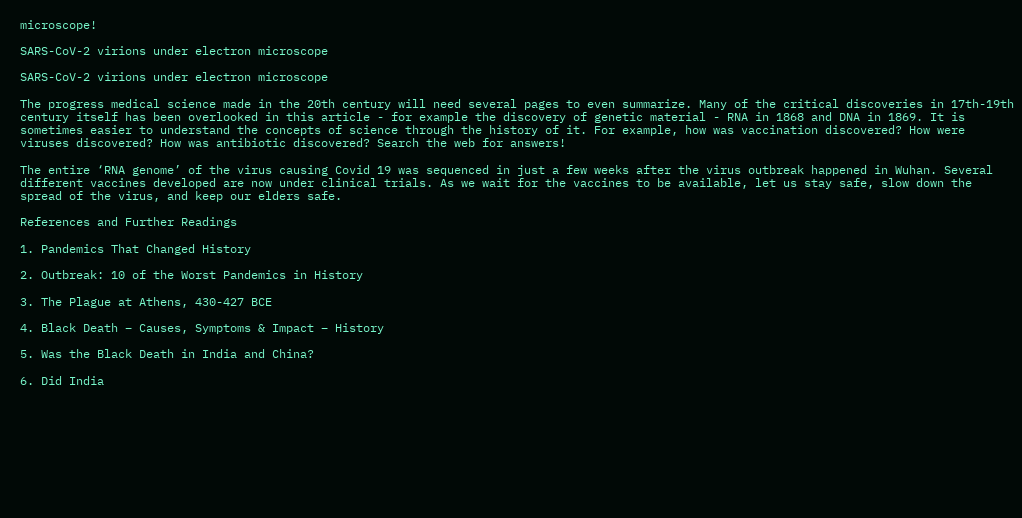microscope!

SARS-CoV-2 virions under electron microscope

SARS-CoV-2 virions under electron microscope

The progress medical science made in the 20th century will need several pages to even summarize. Many of the critical discoveries in 17th-19th century itself has been overlooked in this article - for example the discovery of genetic material - RNA in 1868 and DNA in 1869. It is sometimes easier to understand the concepts of science through the history of it. For example, how was vaccination discovered? How were viruses discovered? How was antibiotic discovered? Search the web for answers!

The entire ‘RNA genome’ of the virus causing Covid 19 was sequenced in just a few weeks after the virus outbreak happened in Wuhan. Several different vaccines developed are now under clinical trials. As we wait for the vaccines to be available, let us stay safe, slow down the spread of the virus, and keep our elders safe.

References and Further Readings

1. Pandemics That Changed History

2. Outbreak: 10 of the Worst Pandemics in History

3. The Plague at Athens, 430-427 BCE

4. Black Death – Causes, Symptoms & Impact – History

5. Was the Black Death in India and China?

6. Did India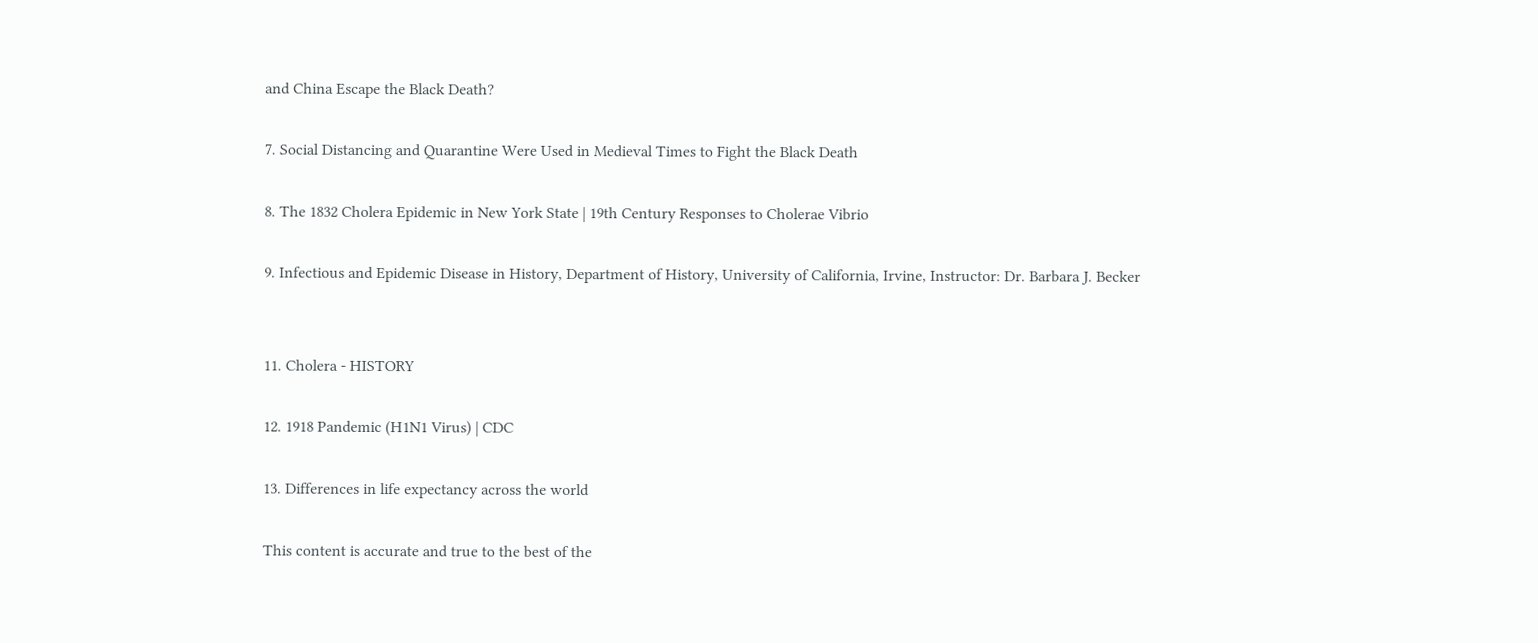and China Escape the Black Death?

7. Social Distancing and Quarantine Were Used in Medieval Times to Fight the Black Death

8. The 1832 Cholera Epidemic in New York State | 19th Century Responses to Cholerae Vibrio

9. Infectious and Epidemic Disease in History, Department of History, University of California, Irvine, Instructor: Dr. Barbara J. Becker


11. Cholera - HISTORY

12. 1918 Pandemic (H1N1 Virus) | CDC

13. Differences in life expectancy across the world

This content is accurate and true to the best of the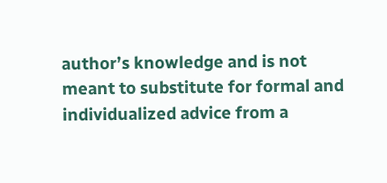author’s knowledge and is not meant to substitute for formal and individualized advice from a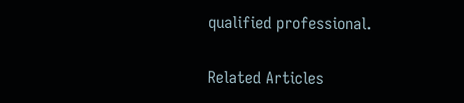qualified professional.

Related Articles